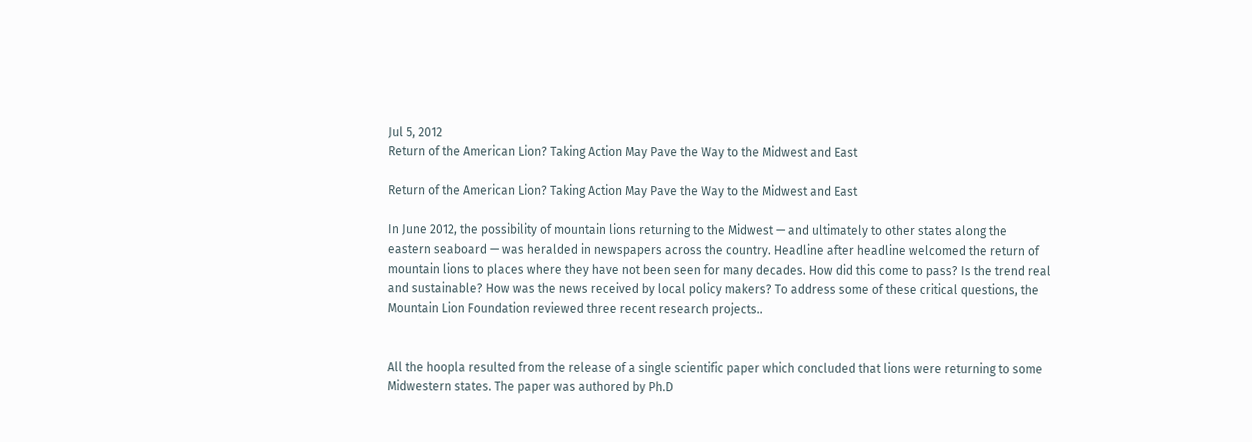Jul 5, 2012
Return of the American Lion? Taking Action May Pave the Way to the Midwest and East

Return of the American Lion? Taking Action May Pave the Way to the Midwest and East

In June 2012, the possibility of mountain lions returning to the Midwest — and ultimately to other states along the eastern seaboard — was heralded in newspapers across the country. Headline after headline welcomed the return of mountain lions to places where they have not been seen for many decades. How did this come to pass? Is the trend real and sustainable? How was the news received by local policy makers? To address some of these critical questions, the Mountain Lion Foundation reviewed three recent research projects..


All the hoopla resulted from the release of a single scientific paper which concluded that lions were returning to some Midwestern states. The paper was authored by Ph.D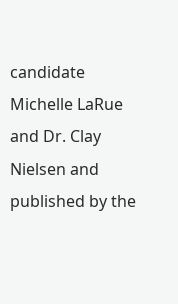candidate Michelle LaRue and Dr. Clay Nielsen and published by the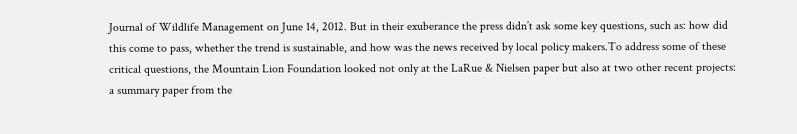Journal of Wildlife Management on June 14, 2012. But in their exuberance the press didn’t ask some key questions, such as: how did this come to pass, whether the trend is sustainable, and how was the news received by local policy makers.To address some of these critical questions, the Mountain Lion Foundation looked not only at the LaRue & Nielsen paper but also at two other recent projects: a summary paper from the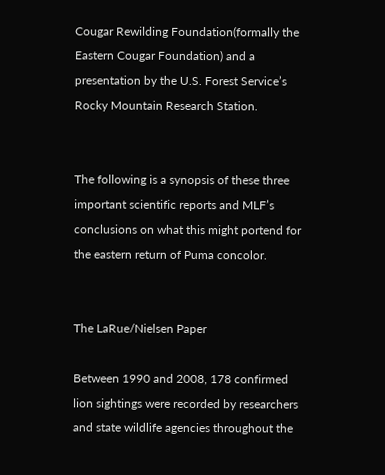Cougar Rewilding Foundation(formally the Eastern Cougar Foundation) and a presentation by the U.S. Forest Service’s Rocky Mountain Research Station.


The following is a synopsis of these three important scientific reports and MLF’s conclusions on what this might portend for the eastern return of Puma concolor.


The LaRue/Nielsen Paper

Between 1990 and 2008, 178 confirmed lion sightings were recorded by researchers and state wildlife agencies throughout the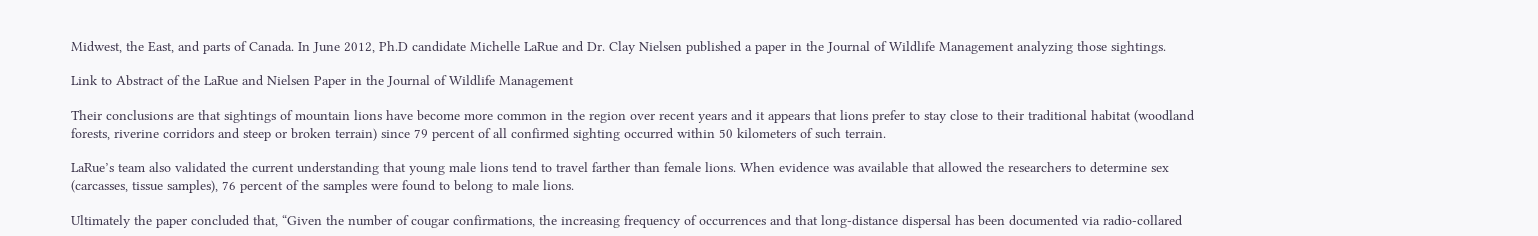Midwest, the East, and parts of Canada. In June 2012, Ph.D candidate Michelle LaRue and Dr. Clay Nielsen published a paper in the Journal of Wildlife Management analyzing those sightings.

Link to Abstract of the LaRue and Nielsen Paper in the Journal of Wildlife Management

Their conclusions are that sightings of mountain lions have become more common in the region over recent years and it appears that lions prefer to stay close to their traditional habitat (woodland forests, riverine corridors and steep or broken terrain) since 79 percent of all confirmed sighting occurred within 50 kilometers of such terrain.

LaRue’s team also validated the current understanding that young male lions tend to travel farther than female lions. When evidence was available that allowed the researchers to determine sex (carcasses, tissue samples), 76 percent of the samples were found to belong to male lions.

Ultimately the paper concluded that, “Given the number of cougar confirmations, the increasing frequency of occurrences and that long-distance dispersal has been documented via radio-collared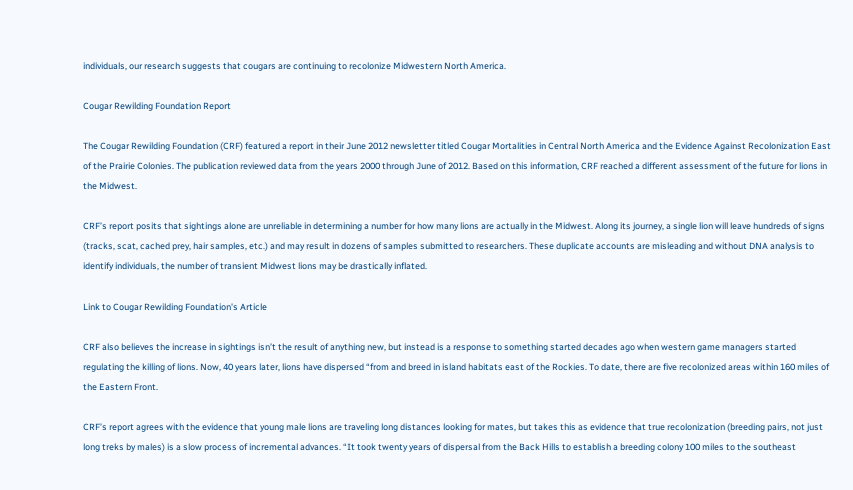individuals, our research suggests that cougars are continuing to recolonize Midwestern North America.

Cougar Rewilding Foundation Report

The Cougar Rewilding Foundation (CRF) featured a report in their June 2012 newsletter titled Cougar Mortalities in Central North America and the Evidence Against Recolonization East of the Prairie Colonies. The publication reviewed data from the years 2000 through June of 2012. Based on this information, CRF reached a different assessment of the future for lions in the Midwest.

CRF’s report posits that sightings alone are unreliable in determining a number for how many lions are actually in the Midwest. Along its journey, a single lion will leave hundreds of signs (tracks, scat, cached prey, hair samples, etc.) and may result in dozens of samples submitted to researchers. These duplicate accounts are misleading and without DNA analysis to identify individuals, the number of transient Midwest lions may be drastically inflated.

Link to Cougar Rewilding Foundation's Article

CRF also believes the increase in sightings isn’t the result of anything new, but instead is a response to something started decades ago when western game managers started regulating the killing of lions. Now, 40 years later, lions have dispersed “from and breed in island habitats east of the Rockies. To date, there are five recolonized areas within 160 miles of the Eastern Front.

CRF’s report agrees with the evidence that young male lions are traveling long distances looking for mates, but takes this as evidence that true recolonization (breeding pairs, not just long treks by males) is a slow process of incremental advances. “It took twenty years of dispersal from the Back Hills to establish a breeding colony 100 miles to the southeast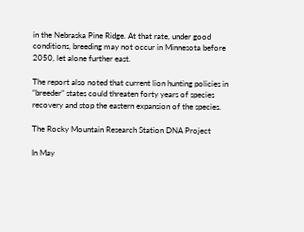in the Nebraska Pine Ridge. At that rate, under good conditions, breeding may not occur in Minnesota before 2050, let alone further east.

The report also noted that current lion hunting policies in “breeder” states could threaten forty years of species recovery and stop the eastern expansion of the species.

The Rocky Mountain Research Station DNA Project

In May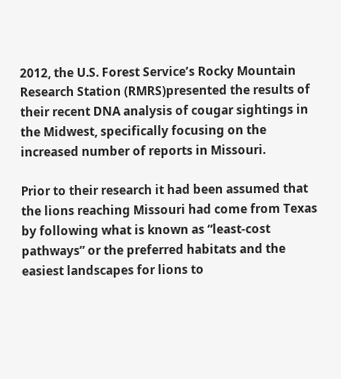2012, the U.S. Forest Service’s Rocky Mountain Research Station (RMRS)presented the results of their recent DNA analysis of cougar sightings in the Midwest, specifically focusing on the increased number of reports in Missouri.

Prior to their research it had been assumed that the lions reaching Missouri had come from Texas by following what is known as “least-cost pathways” or the preferred habitats and the easiest landscapes for lions to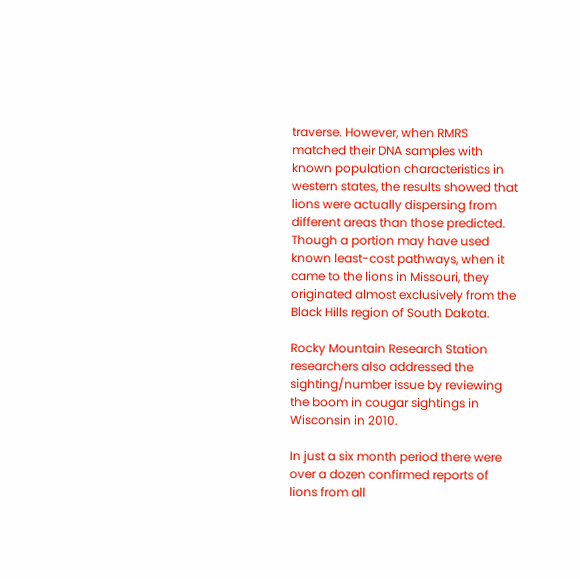traverse. However, when RMRS matched their DNA samples with known population characteristics in western states, the results showed that lions were actually dispersing from different areas than those predicted. Though a portion may have used known least-cost pathways, when it came to the lions in Missouri, they originated almost exclusively from the Black Hills region of South Dakota.

Rocky Mountain Research Station researchers also addressed the sighting/number issue by reviewing the boom in cougar sightings in Wisconsin in 2010.

In just a six month period there were over a dozen confirmed reports of lions from all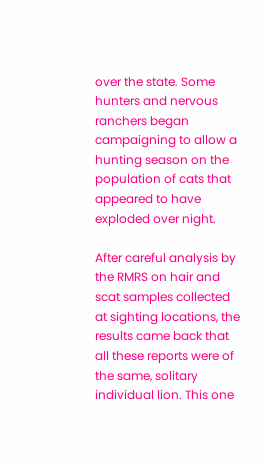over the state. Some hunters and nervous ranchers began campaigning to allow a hunting season on the population of cats that appeared to have exploded over night.

After careful analysis by the RMRS on hair and scat samples collected at sighting locations, the results came back that all these reports were of the same, solitary individual lion. This one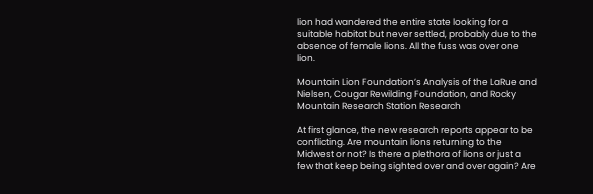lion had wandered the entire state looking for a suitable habitat but never settled, probably due to the absence of female lions. All the fuss was over one lion.

Mountain Lion Foundation’s Analysis of the LaRue and Nielsen, Cougar Rewilding Foundation, and Rocky Mountain Research Station Research

At first glance, the new research reports appear to be conflicting. Are mountain lions returning to the Midwest or not? Is there a plethora of lions or just a few that keep being sighted over and over again? Are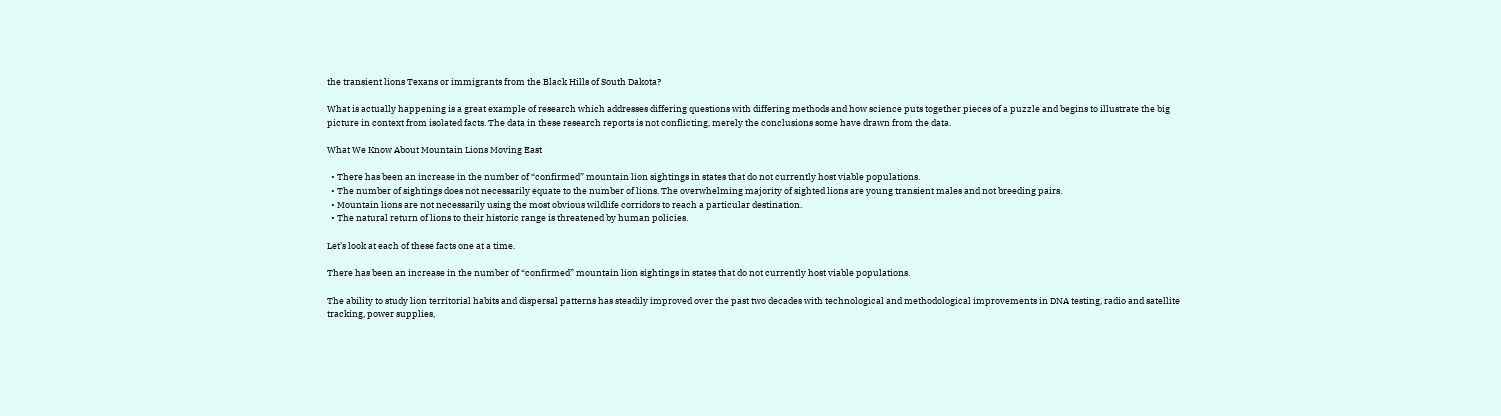the transient lions Texans or immigrants from the Black Hills of South Dakota?

What is actually happening is a great example of research which addresses differing questions with differing methods and how science puts together pieces of a puzzle and begins to illustrate the big picture in context from isolated facts. The data in these research reports is not conflicting, merely the conclusions some have drawn from the data.

What We Know About Mountain Lions Moving East

  • There has been an increase in the number of “confirmed” mountain lion sightings in states that do not currently host viable populations.
  • The number of sightings does not necessarily equate to the number of lions. The overwhelming majority of sighted lions are young transient males and not breeding pairs.
  • Mountain lions are not necessarily using the most obvious wildlife corridors to reach a particular destination.
  • The natural return of lions to their historic range is threatened by human policies.

Let’s look at each of these facts one at a time.

There has been an increase in the number of “confirmed” mountain lion sightings in states that do not currently host viable populations.

The ability to study lion territorial habits and dispersal patterns has steadily improved over the past two decades with technological and methodological improvements in DNA testing, radio and satellite tracking, power supplies,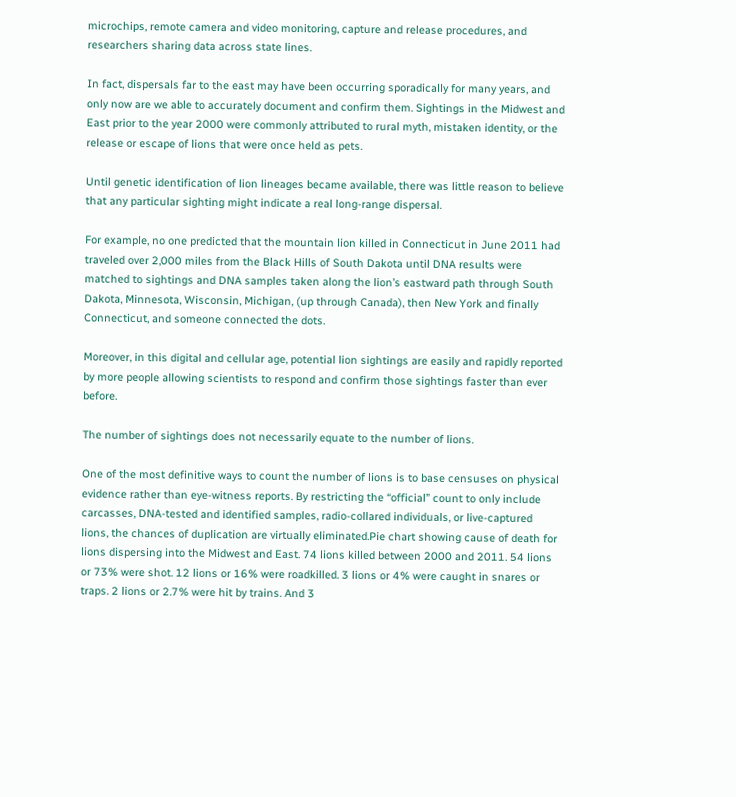microchips, remote camera and video monitoring, capture and release procedures, and researchers sharing data across state lines.

In fact, dispersals far to the east may have been occurring sporadically for many years, and only now are we able to accurately document and confirm them. Sightings in the Midwest and East prior to the year 2000 were commonly attributed to rural myth, mistaken identity, or the release or escape of lions that were once held as pets.

Until genetic identification of lion lineages became available, there was little reason to believe that any particular sighting might indicate a real long-range dispersal.

For example, no one predicted that the mountain lion killed in Connecticut in June 2011 had traveled over 2,000 miles from the Black Hills of South Dakota until DNA results were matched to sightings and DNA samples taken along the lion’s eastward path through South Dakota, Minnesota, Wisconsin, Michigan, (up through Canada), then New York and finally Connecticut, and someone connected the dots.

Moreover, in this digital and cellular age, potential lion sightings are easily and rapidly reported by more people allowing scientists to respond and confirm those sightings faster than ever before.

The number of sightings does not necessarily equate to the number of lions.

One of the most definitive ways to count the number of lions is to base censuses on physical evidence rather than eye-witness reports. By restricting the “official” count to only include carcasses, DNA-tested and identified samples, radio-collared individuals, or live-captured lions, the chances of duplication are virtually eliminated.Pie chart showing cause of death for lions dispersing into the Midwest and East. 74 lions killed between 2000 and 2011. 54 lions or 73% were shot. 12 lions or 16% were roadkilled. 3 lions or 4% were caught in snares or traps. 2 lions or 2.7% were hit by trains. And 3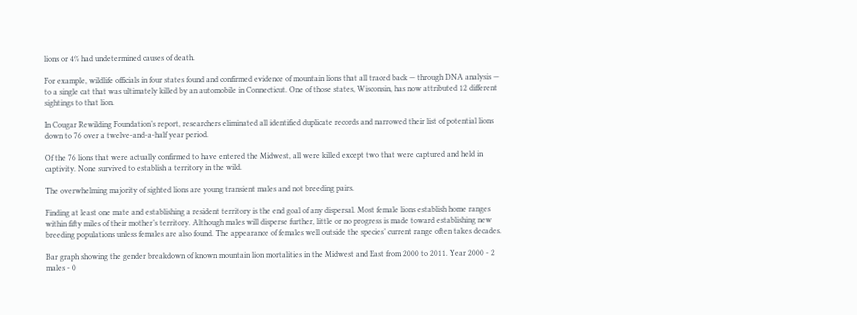lions or 4% had undetermined causes of death.

For example, wildlife officials in four states found and confirmed evidence of mountain lions that all traced back — through DNA analysis — to a single cat that was ultimately killed by an automobile in Connecticut. One of those states, Wisconsin, has now attributed 12 different sightings to that lion.

In Cougar Rewilding Foundation’s report, researchers eliminated all identified duplicate records and narrowed their list of potential lions down to 76 over a twelve-and-a-half year period.

Of the 76 lions that were actually confirmed to have entered the Midwest, all were killed except two that were captured and held in captivity. None survived to establish a territory in the wild.

The overwhelming majority of sighted lions are young transient males and not breeding pairs.

Finding at least one mate and establishing a resident territory is the end goal of any dispersal. Most female lions establish home ranges within fifty miles of their mother’s territory. Although males will disperse further, little or no progress is made toward establishing new breeding populations unless females are also found. The appearance of females well outside the species’ current range often takes decades.

Bar graph showing the gender breakdown of known mountain lion mortalities in the Midwest and East from 2000 to 2011. Year 2000 - 2 males - 0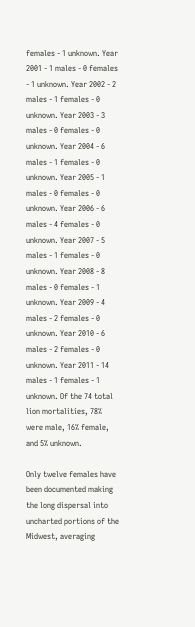females - 1 unknown. Year 2001 - 1 males - 0 females - 1 unknown. Year 2002 - 2 males - 1 females - 0 unknown. Year 2003 - 3 males - 0 females - 0 unknown. Year 2004 - 6 males - 1 females - 0 unknown. Year 2005 - 1 males - 0 females - 0 unknown. Year 2006 - 6 males - 4 females - 0 unknown. Year 2007 - 5 males - 1 females - 0 unknown. Year 2008 - 8 males - 0 females - 1 unknown. Year 2009 - 4 males - 2 females - 0 unknown. Year 2010 - 6 males - 2 females - 0 unknown. Year 2011 - 14 males - 1 females - 1 unknown. Of the 74 total lion mortalities, 78% were male, 16% female, and 5% unknown.

Only twelve females have been documented making the long dispersal into uncharted portions of the Midwest, averaging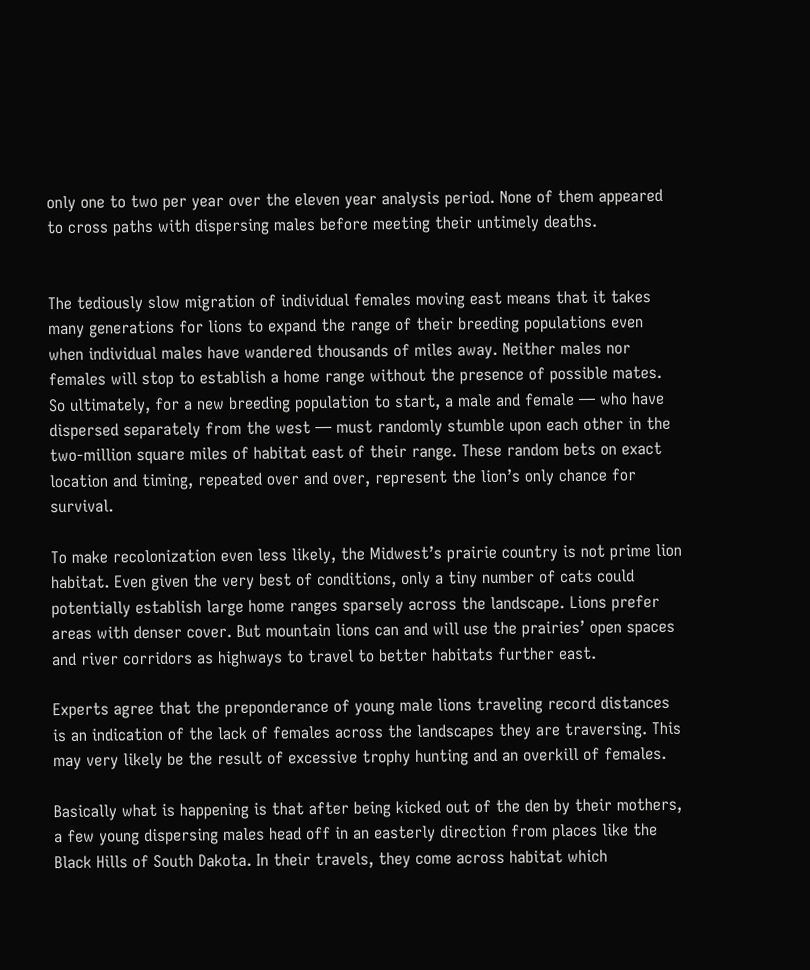only one to two per year over the eleven year analysis period. None of them appeared to cross paths with dispersing males before meeting their untimely deaths.


The tediously slow migration of individual females moving east means that it takes many generations for lions to expand the range of their breeding populations even when individual males have wandered thousands of miles away. Neither males nor females will stop to establish a home range without the presence of possible mates. So ultimately, for a new breeding population to start, a male and female — who have dispersed separately from the west — must randomly stumble upon each other in the two-million square miles of habitat east of their range. These random bets on exact location and timing, repeated over and over, represent the lion’s only chance for survival.

To make recolonization even less likely, the Midwest’s prairie country is not prime lion habitat. Even given the very best of conditions, only a tiny number of cats could potentially establish large home ranges sparsely across the landscape. Lions prefer areas with denser cover. But mountain lions can and will use the prairies’ open spaces and river corridors as highways to travel to better habitats further east.

Experts agree that the preponderance of young male lions traveling record distances is an indication of the lack of females across the landscapes they are traversing. This may very likely be the result of excessive trophy hunting and an overkill of females.

Basically what is happening is that after being kicked out of the den by their mothers, a few young dispersing males head off in an easterly direction from places like the Black Hills of South Dakota. In their travels, they come across habitat which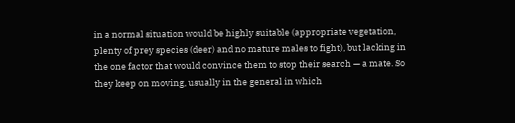in a normal situation would be highly suitable (appropriate vegetation, plenty of prey species (deer) and no mature males to fight), but lacking in the one factor that would convince them to stop their search — a mate. So they keep on moving, usually in the general in which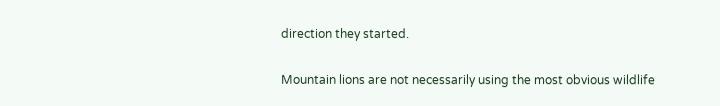direction they started.

Mountain lions are not necessarily using the most obvious wildlife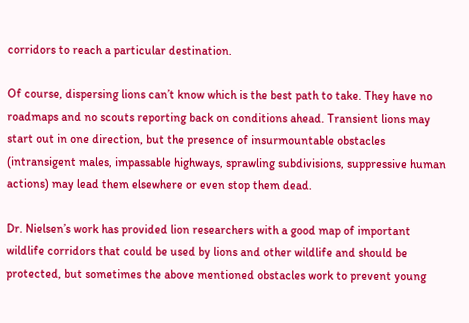corridors to reach a particular destination.

Of course, dispersing lions can’t know which is the best path to take. They have no roadmaps and no scouts reporting back on conditions ahead. Transient lions may start out in one direction, but the presence of insurmountable obstacles (intransigent males, impassable highways, sprawling subdivisions, suppressive human actions) may lead them elsewhere or even stop them dead.

Dr. Nielsen’s work has provided lion researchers with a good map of important wildlife corridors that could be used by lions and other wildlife and should be protected, but sometimes the above mentioned obstacles work to prevent young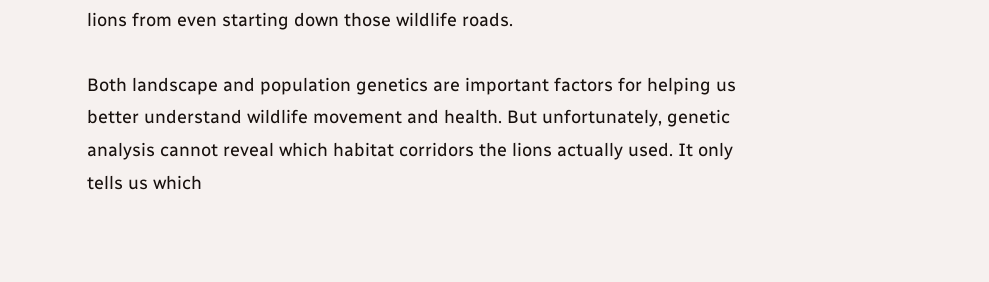lions from even starting down those wildlife roads.

Both landscape and population genetics are important factors for helping us better understand wildlife movement and health. But unfortunately, genetic analysis cannot reveal which habitat corridors the lions actually used. It only tells us which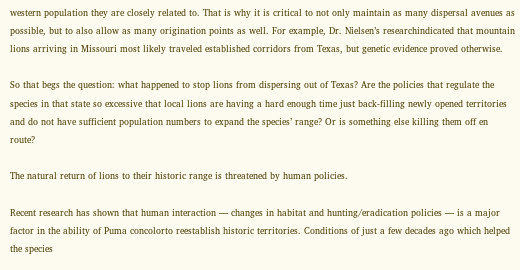western population they are closely related to. That is why it is critical to not only maintain as many dispersal avenues as possible, but to also allow as many origination points as well. For example, Dr. Nielsen’s researchindicated that mountain lions arriving in Missouri most likely traveled established corridors from Texas, but genetic evidence proved otherwise.

So that begs the question: what happened to stop lions from dispersing out of Texas? Are the policies that regulate the species in that state so excessive that local lions are having a hard enough time just back-filling newly opened territories and do not have sufficient population numbers to expand the species’ range? Or is something else killing them off en route?

The natural return of lions to their historic range is threatened by human policies.

Recent research has shown that human interaction — changes in habitat and hunting/eradication policies — is a major factor in the ability of Puma concolorto reestablish historic territories. Conditions of just a few decades ago which helped the species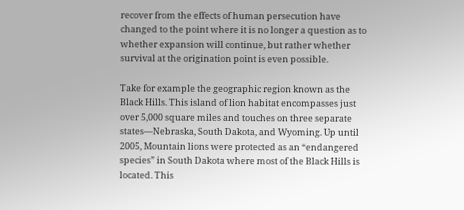recover from the effects of human persecution have changed to the point where it is no longer a question as to whether expansion will continue, but rather whether survival at the origination point is even possible.

Take for example the geographic region known as the Black Hills. This island of lion habitat encompasses just over 5,000 square miles and touches on three separate states—Nebraska, South Dakota, and Wyoming. Up until 2005, Mountain lions were protected as an “endangered species” in South Dakota where most of the Black Hills is located. This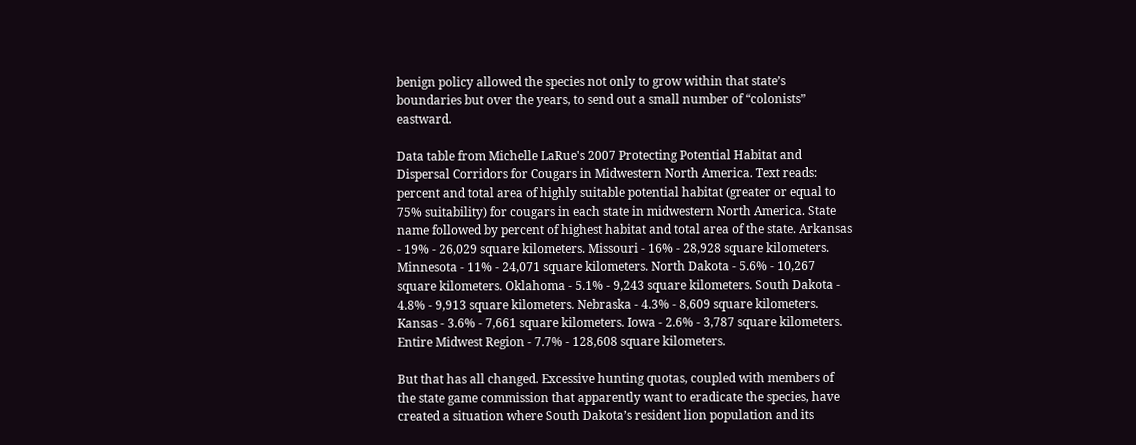benign policy allowed the species not only to grow within that state’s boundaries but over the years, to send out a small number of “colonists” eastward.

Data table from Michelle LaRue's 2007 Protecting Potential Habitat and Dispersal Corridors for Cougars in Midwestern North America. Text reads: percent and total area of highly suitable potential habitat (greater or equal to 75% suitability) for cougars in each state in midwestern North America. State name followed by percent of highest habitat and total area of the state. Arkansas - 19% - 26,029 square kilometers. Missouri - 16% - 28,928 square kilometers. Minnesota - 11% - 24,071 square kilometers. North Dakota - 5.6% - 10,267 square kilometers. Oklahoma - 5.1% - 9,243 square kilometers. South Dakota - 4.8% - 9,913 square kilometers. Nebraska - 4.3% - 8,609 square kilometers. Kansas - 3.6% - 7,661 square kilometers. Iowa - 2.6% - 3,787 square kilometers. Entire Midwest Region - 7.7% - 128,608 square kilometers.

But that has all changed. Excessive hunting quotas, coupled with members of the state game commission that apparently want to eradicate the species, have created a situation where South Dakota’s resident lion population and its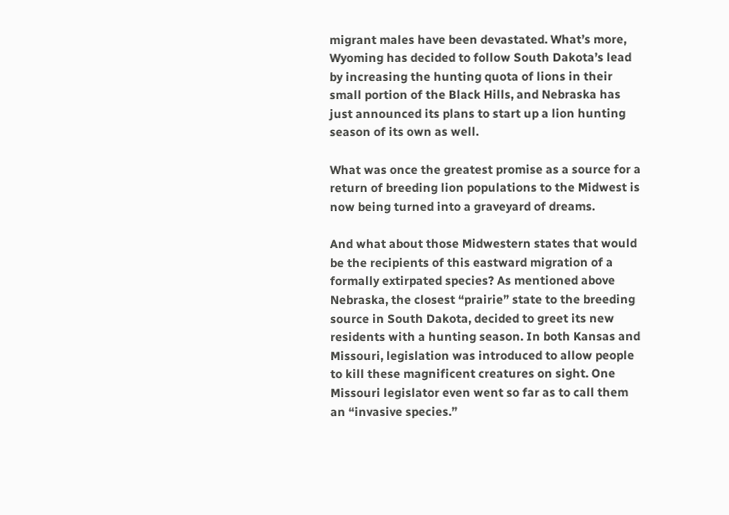migrant males have been devastated. What’s more, Wyoming has decided to follow South Dakota’s lead by increasing the hunting quota of lions in their small portion of the Black Hills, and Nebraska has just announced its plans to start up a lion hunting season of its own as well.

What was once the greatest promise as a source for a return of breeding lion populations to the Midwest is now being turned into a graveyard of dreams.

And what about those Midwestern states that would be the recipients of this eastward migration of a formally extirpated species? As mentioned above Nebraska, the closest “prairie” state to the breeding source in South Dakota, decided to greet its new residents with a hunting season. In both Kansas and Missouri, legislation was introduced to allow people to kill these magnificent creatures on sight. One Missouri legislator even went so far as to call them an “invasive species.”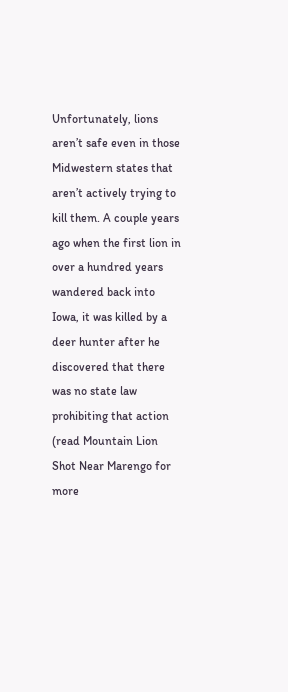Unfortunately, lions aren’t safe even in those Midwestern states that aren’t actively trying to kill them. A couple years ago when the first lion in over a hundred years wandered back into Iowa, it was killed by a deer hunter after he discovered that there was no state law prohibiting that action (read Mountain Lion Shot Near Marengo for more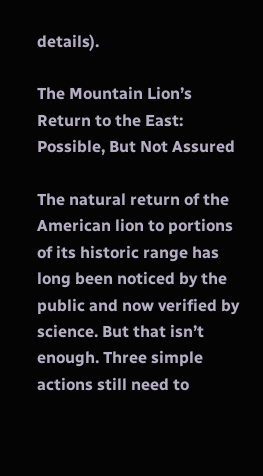details).

The Mountain Lion’s Return to the East:
Possible, But Not Assured

The natural return of the American lion to portions of its historic range has long been noticed by the public and now verified by science. But that isn’t enough. Three simple actions still need to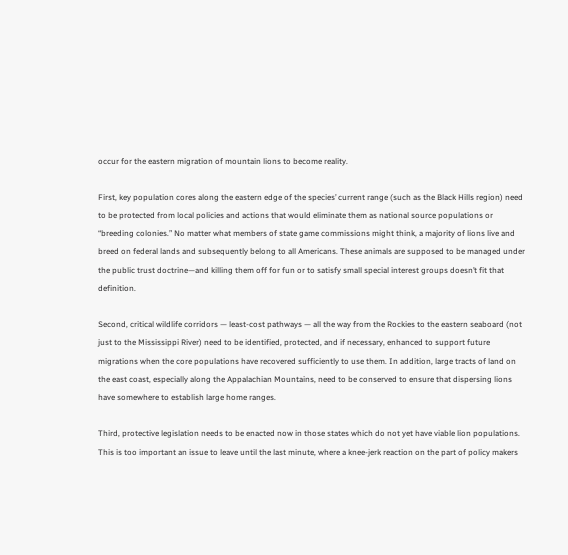occur for the eastern migration of mountain lions to become reality.

First, key population cores along the eastern edge of the species’ current range (such as the Black Hills region) need to be protected from local policies and actions that would eliminate them as national source populations or “breeding colonies.” No matter what members of state game commissions might think, a majority of lions live and breed on federal lands and subsequently belong to all Americans. These animals are supposed to be managed under the public trust doctrine—and killing them off for fun or to satisfy small special interest groups doesn’t fit that definition.

Second, critical wildlife corridors — least-cost pathways — all the way from the Rockies to the eastern seaboard (not just to the Mississippi River) need to be identified, protected, and if necessary, enhanced to support future migrations when the core populations have recovered sufficiently to use them. In addition, large tracts of land on the east coast, especially along the Appalachian Mountains, need to be conserved to ensure that dispersing lions have somewhere to establish large home ranges.

Third, protective legislation needs to be enacted now in those states which do not yet have viable lion populations. This is too important an issue to leave until the last minute, where a knee-jerk reaction on the part of policy makers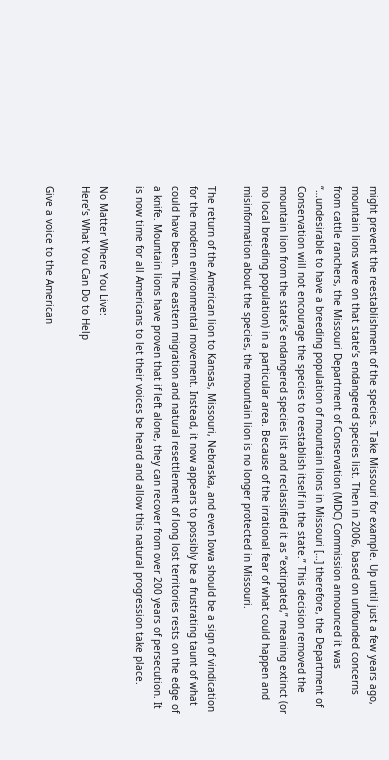might prevent the reestablishment of the species. Take Missouri for example. Up until just a few years ago, mountain lions were on that state’s endangered species list. Then in 2006, based on unfounded concerns from cattle ranchers, the Missouri Department of Conservation (MDC) Commission announced it was “…undesirable to have a breeding population of mountain lions in Missouri […] therefore, the Department of Conservation will not encourage the species to reestablish itself in the state.” This decision removed the mountain lion from the state’s endangered species list and reclassified it as “extirpated,” meaning extinct (or no local breeding population) in a particular area. Because of the irrational fear of what could happen and misinformation about the species, the mountain lion is no longer protected in Missouri.

The return of the American lion to Kansas, Missouri, Nebraska, and even Iowa should be a sign of vindication for the modern environmental movement. Instead, it now appears to possibly be a frustrating taunt of what could have been. The eastern migration and natural resettlement of long lost territories rests on the edge of a knife. Mountain lions have proven that if left alone, they can recover from over 200 years of persecution. It is now time for all Americans to let their voices be heard and allow this natural progression take place.

No Matter Where You Live:
Here’s What You Can Do to Help

Give a voice to the American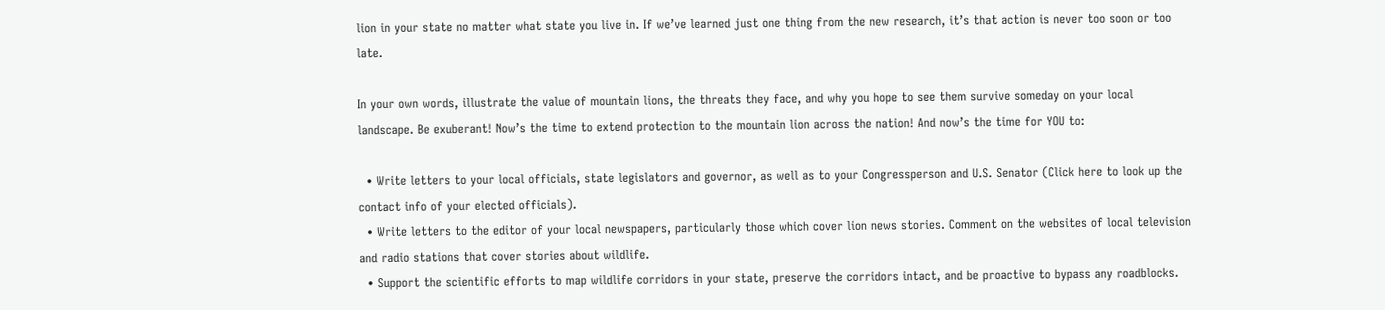lion in your state no matter what state you live in. If we’ve learned just one thing from the new research, it’s that action is never too soon or too late.

In your own words, illustrate the value of mountain lions, the threats they face, and why you hope to see them survive someday on your local landscape. Be exuberant! Now’s the time to extend protection to the mountain lion across the nation! And now’s the time for YOU to:

  • Write letters to your local officials, state legislators and governor, as well as to your Congressperson and U.S. Senator (Click here to look up the contact info of your elected officials).
  • Write letters to the editor of your local newspapers, particularly those which cover lion news stories. Comment on the websites of local television and radio stations that cover stories about wildlife.
  • Support the scientific efforts to map wildlife corridors in your state, preserve the corridors intact, and be proactive to bypass any roadblocks.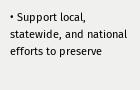• Support local, statewide, and national efforts to preserve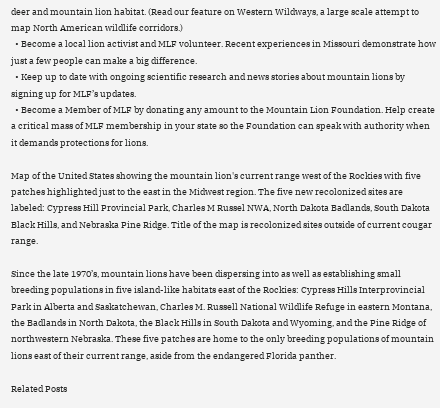deer and mountain lion habitat. (Read our feature on Western Wildways, a large scale attempt to map North American wildlife corridors.)
  • Become a local lion activist and MLF volunteer. Recent experiences in Missouri demonstrate how just a few people can make a big difference.
  • Keep up to date with ongoing scientific research and news stories about mountain lions by signing up for MLF’s updates.
  • Become a Member of MLF by donating any amount to the Mountain Lion Foundation. Help create a critical mass of MLF membership in your state so the Foundation can speak with authority when it demands protections for lions.

Map of the United States showing the mountain lion's current range west of the Rockies with five patches highlighted just to the east in the Midwest region. The five new recolonized sites are labeled: Cypress Hill Provincial Park, Charles M Russel NWA, North Dakota Badlands, South Dakota Black Hills, and Nebraska Pine Ridge. Title of the map is recolonized sites outside of current cougar range.

Since the late 1970’s, mountain lions have been dispersing into as well as establishing small breeding populations in five island-like habitats east of the Rockies: Cypress Hills Interprovincial Park in Alberta and Saskatchewan, Charles M. Russell National Wildlife Refuge in eastern Montana, the Badlands in North Dakota, the Black Hills in South Dakota and Wyoming, and the Pine Ridge of northwestern Nebraska. These five patches are home to the only breeding populations of mountain lions east of their current range, aside from the endangered Florida panther.

Related Posts